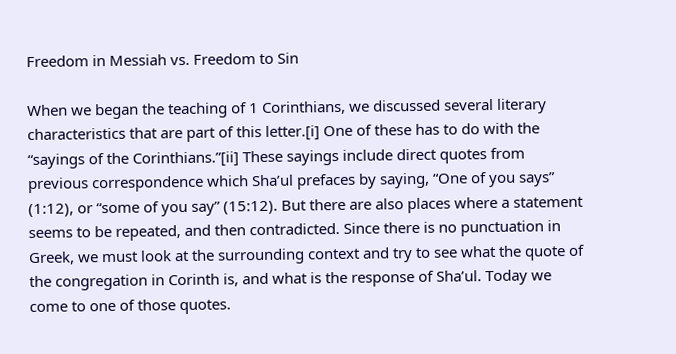Freedom in Messiah vs. Freedom to Sin

When we began the teaching of 1 Corinthians, we discussed several literary characteristics that are part of this letter.[i] One of these has to do with the “sayings of the Corinthians.”[ii] These sayings include direct quotes from previous correspondence which Sha’ul prefaces by saying, “One of you says” (1:12), or “some of you say” (15:12). But there are also places where a statement seems to be repeated, and then contradicted. Since there is no punctuation in Greek, we must look at the surrounding context and try to see what the quote of the congregation in Corinth is, and what is the response of Sha’ul. Today we come to one of those quotes.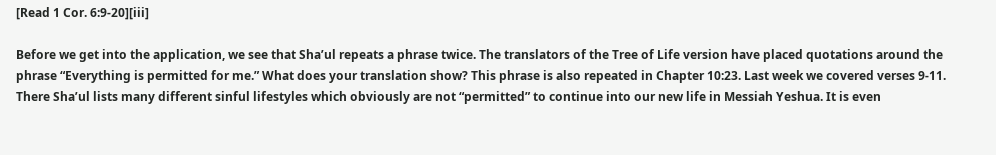[Read 1 Cor. 6:9-20][iii]

Before we get into the application, we see that Sha’ul repeats a phrase twice. The translators of the Tree of Life version have placed quotations around the phrase “Everything is permitted for me.” What does your translation show? This phrase is also repeated in Chapter 10:23. Last week we covered verses 9-11. There Sha’ul lists many different sinful lifestyles which obviously are not “permitted” to continue into our new life in Messiah Yeshua. It is even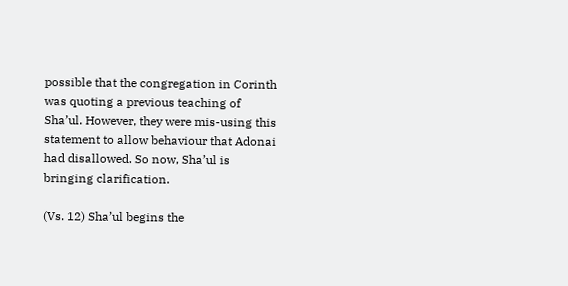possible that the congregation in Corinth was quoting a previous teaching of Sha’ul. However, they were mis-using this statement to allow behaviour that Adonai had disallowed. So now, Sha’ul is bringing clarification.

(Vs. 12) Sha’ul begins the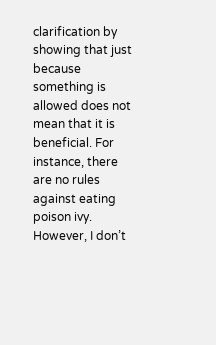clarification by showing that just because something is allowed does not mean that it is beneficial. For instance, there are no rules against eating poison ivy. However, I don’t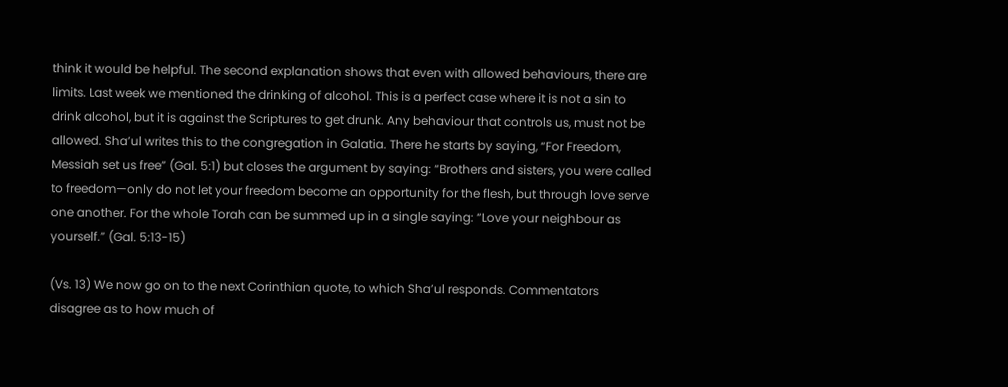think it would be helpful. The second explanation shows that even with allowed behaviours, there are limits. Last week we mentioned the drinking of alcohol. This is a perfect case where it is not a sin to drink alcohol, but it is against the Scriptures to get drunk. Any behaviour that controls us, must not be allowed. Sha’ul writes this to the congregation in Galatia. There he starts by saying, “For Freedom, Messiah set us free” (Gal. 5:1) but closes the argument by saying: “Brothers and sisters, you were called to freedom—only do not let your freedom become an opportunity for the flesh, but through love serve one another. For the whole Torah can be summed up in a single saying: “Love your neighbour as yourself.” (Gal. 5:13-15)

(Vs. 13) We now go on to the next Corinthian quote, to which Sha’ul responds. Commentators disagree as to how much of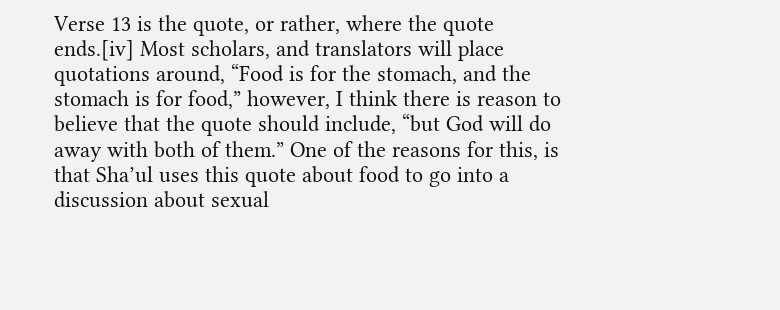Verse 13 is the quote, or rather, where the quote ends.[iv] Most scholars, and translators will place quotations around, “Food is for the stomach, and the stomach is for food,” however, I think there is reason to believe that the quote should include, “but God will do away with both of them.” One of the reasons for this, is that Sha’ul uses this quote about food to go into a discussion about sexual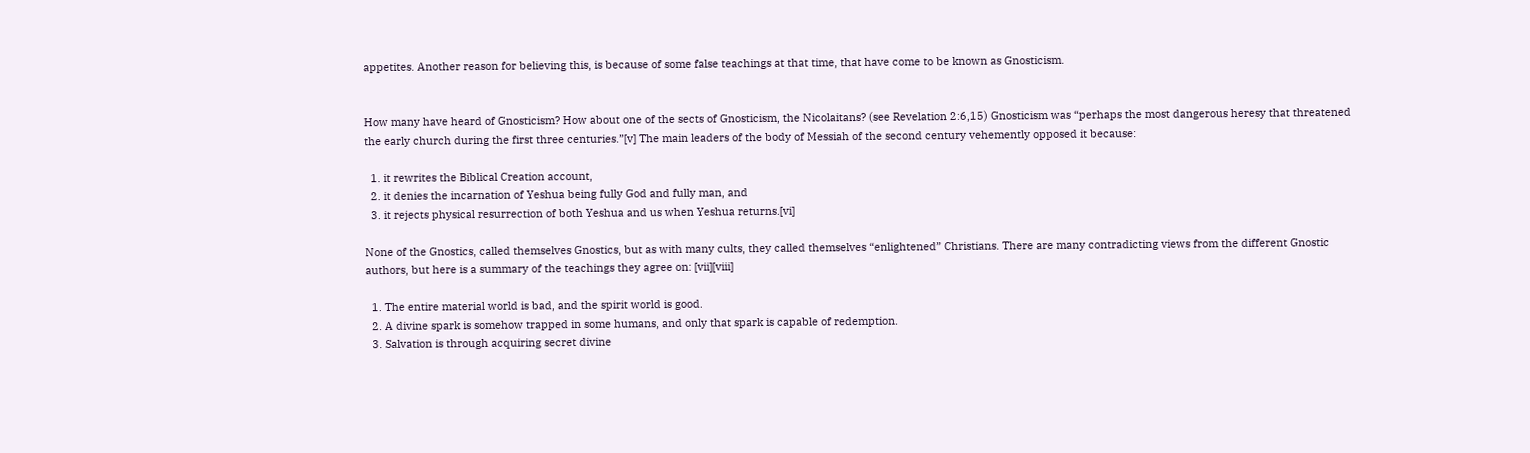appetites. Another reason for believing this, is because of some false teachings at that time, that have come to be known as Gnosticism.


How many have heard of Gnosticism? How about one of the sects of Gnosticism, the Nicolaitans? (see Revelation 2:6,15) Gnosticism was “perhaps the most dangerous heresy that threatened the early church during the first three centuries.”[v] The main leaders of the body of Messiah of the second century vehemently opposed it because:

  1. it rewrites the Biblical Creation account,
  2. it denies the incarnation of Yeshua being fully God and fully man, and
  3. it rejects physical resurrection of both Yeshua and us when Yeshua returns.[vi]

None of the Gnostics, called themselves Gnostics, but as with many cults, they called themselves “enlightened” Christians. There are many contradicting views from the different Gnostic authors, but here is a summary of the teachings they agree on: [vii][viii]

  1. The entire material world is bad, and the spirit world is good.
  2. A divine spark is somehow trapped in some humans, and only that spark is capable of redemption.
  3. Salvation is through acquiring secret divine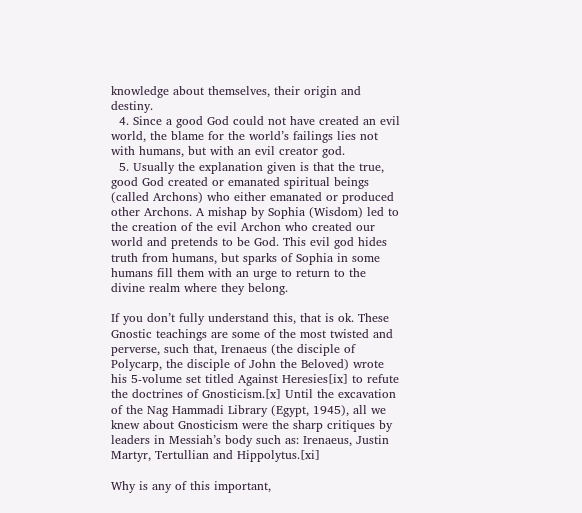knowledge about themselves, their origin and destiny.
  4. Since a good God could not have created an evil world, the blame for the world’s failings lies not with humans, but with an evil creator god.
  5. Usually the explanation given is that the true, good God created or emanated spiritual beings (called Archons) who either emanated or produced other Archons. A mishap by Sophia (Wisdom) led to the creation of the evil Archon who created our world and pretends to be God. This evil god hides truth from humans, but sparks of Sophia in some humans fill them with an urge to return to the divine realm where they belong.

If you don’t fully understand this, that is ok. These Gnostic teachings are some of the most twisted and perverse, such that, Irenaeus (the disciple of Polycarp, the disciple of John the Beloved) wrote his 5-volume set titled Against Heresies[ix] to refute the doctrines of Gnosticism.[x] Until the excavation of the Nag Hammadi Library (Egypt, 1945), all we knew about Gnosticism were the sharp critiques by leaders in Messiah’s body such as: Irenaeus, Justin Martyr, Tertullian and Hippolytus.[xi]

Why is any of this important,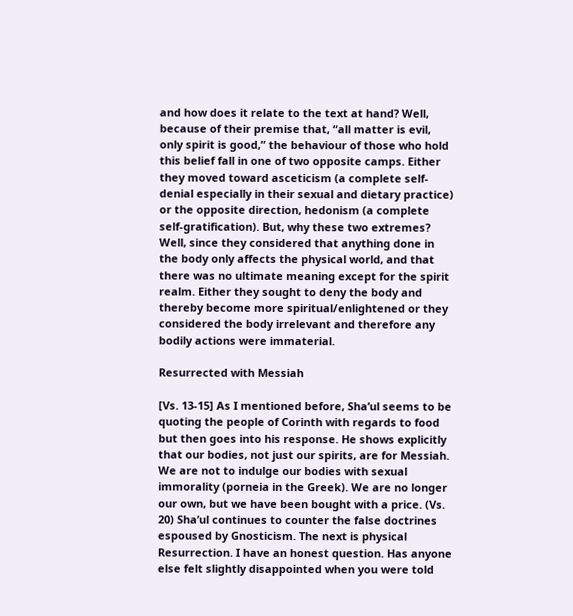and how does it relate to the text at hand? Well, because of their premise that, “all matter is evil, only spirit is good,” the behaviour of those who hold this belief fall in one of two opposite camps. Either they moved toward asceticism (a complete self-denial especially in their sexual and dietary practice) or the opposite direction, hedonism (a complete self-gratification). But, why these two extremes? Well, since they considered that anything done in the body only affects the physical world, and that there was no ultimate meaning except for the spirit realm. Either they sought to deny the body and thereby become more spiritual/enlightened or they considered the body irrelevant and therefore any bodily actions were immaterial.

Resurrected with Messiah

[Vs. 13-15] As I mentioned before, Sha’ul seems to be quoting the people of Corinth with regards to food but then goes into his response. He shows explicitly that our bodies, not just our spirits, are for Messiah. We are not to indulge our bodies with sexual immorality (porneia in the Greek). We are no longer our own, but we have been bought with a price. (Vs. 20) Sha’ul continues to counter the false doctrines espoused by Gnosticism. The next is physical Resurrection. I have an honest question. Has anyone else felt slightly disappointed when you were told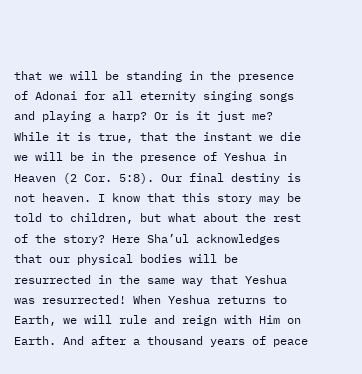that we will be standing in the presence of Adonai for all eternity singing songs and playing a harp? Or is it just me? While it is true, that the instant we die we will be in the presence of Yeshua in Heaven (2 Cor. 5:8). Our final destiny is not heaven. I know that this story may be told to children, but what about the rest of the story? Here Sha’ul acknowledges that our physical bodies will be resurrected in the same way that Yeshua was resurrected! When Yeshua returns to Earth, we will rule and reign with Him on Earth. And after a thousand years of peace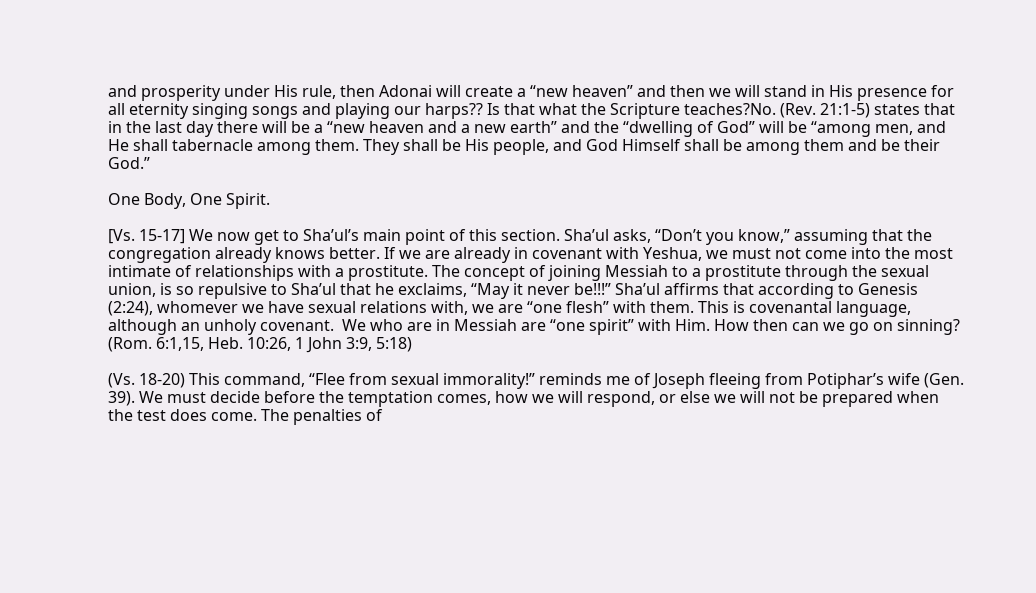and prosperity under His rule, then Adonai will create a “new heaven” and then we will stand in His presence for all eternity singing songs and playing our harps?? Is that what the Scripture teaches?No. (Rev. 21:1-5) states that in the last day there will be a “new heaven and a new earth” and the “dwelling of God” will be “among men, and He shall tabernacle among them. They shall be His people, and God Himself shall be among them and be their God.”

One Body, One Spirit.

[Vs. 15-17] We now get to Sha’ul’s main point of this section. Sha’ul asks, “Don’t you know,” assuming that the congregation already knows better. If we are already in covenant with Yeshua, we must not come into the most intimate of relationships with a prostitute. The concept of joining Messiah to a prostitute through the sexual union, is so repulsive to Sha’ul that he exclaims, “May it never be!!!” Sha’ul affirms that according to Genesis (2:24), whomever we have sexual relations with, we are “one flesh” with them. This is covenantal language, although an unholy covenant.  We who are in Messiah are “one spirit” with Him. How then can we go on sinning? (Rom. 6:1,15, Heb. 10:26, 1 John 3:9, 5:18)

(Vs. 18-20) This command, “Flee from sexual immorality!” reminds me of Joseph fleeing from Potiphar’s wife (Gen. 39). We must decide before the temptation comes, how we will respond, or else we will not be prepared when the test does come. The penalties of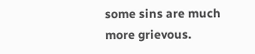some sins are much more grievous.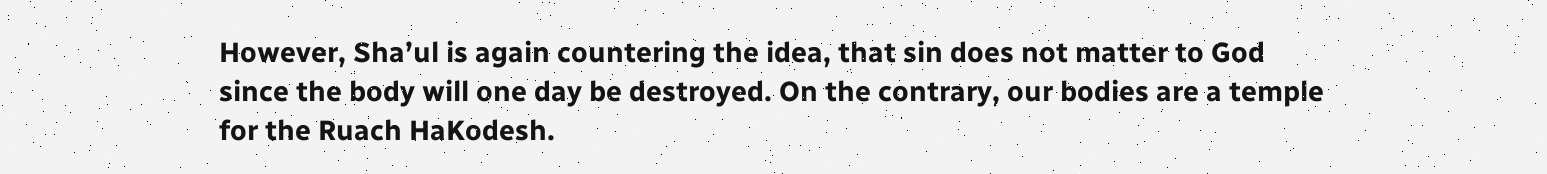However, Sha’ul is again countering the idea, that sin does not matter to God since the body will one day be destroyed. On the contrary, our bodies are a temple for the Ruach HaKodesh.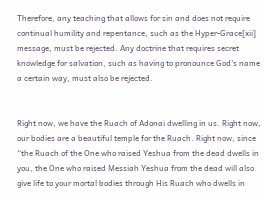Therefore, any teaching that allows for sin and does not require continual humility and repentance, such as the Hyper-Grace[xii] message, must be rejected. Any doctrine that requires secret knowledge for salvation, such as having to pronounce God’s name a certain way, must also be rejected.


Right now, we have the Ruach of Adonai dwelling in us. Right now, our bodies are a beautiful temple for the Ruach. Right now, since “the Ruach of the One who raised Yeshua from the dead dwells in you, the One who raised Messiah Yeshua from the dead will also give life to your mortal bodies through His Ruach who dwells in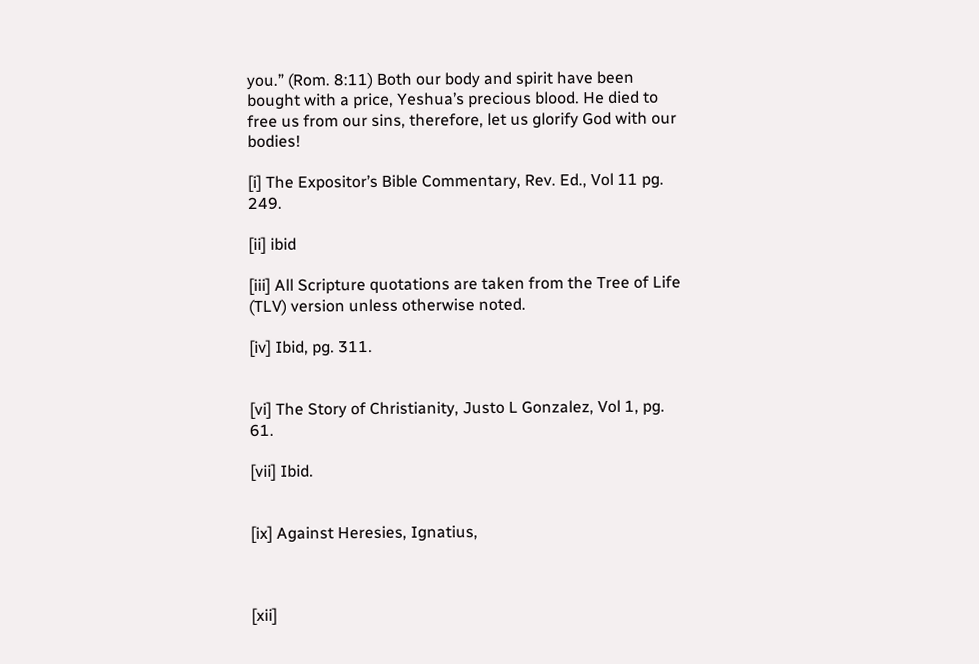you.” (Rom. 8:11) Both our body and spirit have been bought with a price, Yeshua’s precious blood. He died to free us from our sins, therefore, let us glorify God with our bodies!

[i] The Expositor’s Bible Commentary, Rev. Ed., Vol 11 pg. 249.

[ii] ibid

[iii] All Scripture quotations are taken from the Tree of Life (TLV) version unless otherwise noted.

[iv] Ibid, pg. 311.


[vi] The Story of Christianity, Justo L Gonzalez, Vol 1, pg. 61.

[vii] Ibid.


[ix] Against Heresies, Ignatius,



[xii]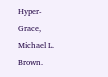Hyper-Grace, Michael L. Brown.